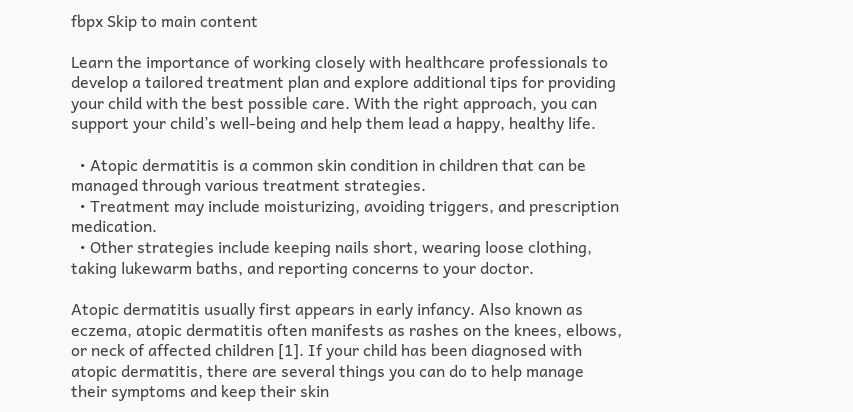fbpx Skip to main content

Learn the importance of working closely with healthcare professionals to develop a tailored treatment plan and explore additional tips for providing your child with the best possible care. With the right approach, you can support your child’s well-being and help them lead a happy, healthy life.

  • Atopic dermatitis is a common skin condition in children that can be managed through various treatment strategies.
  • Treatment may include moisturizing, avoiding triggers, and prescription medication.
  • Other strategies include keeping nails short, wearing loose clothing, taking lukewarm baths, and reporting concerns to your doctor.

Atopic dermatitis usually first appears in early infancy. Also known as eczema, atopic dermatitis often manifests as rashes on the knees, elbows, or neck of affected children [1]. If your child has been diagnosed with atopic dermatitis, there are several things you can do to help manage their symptoms and keep their skin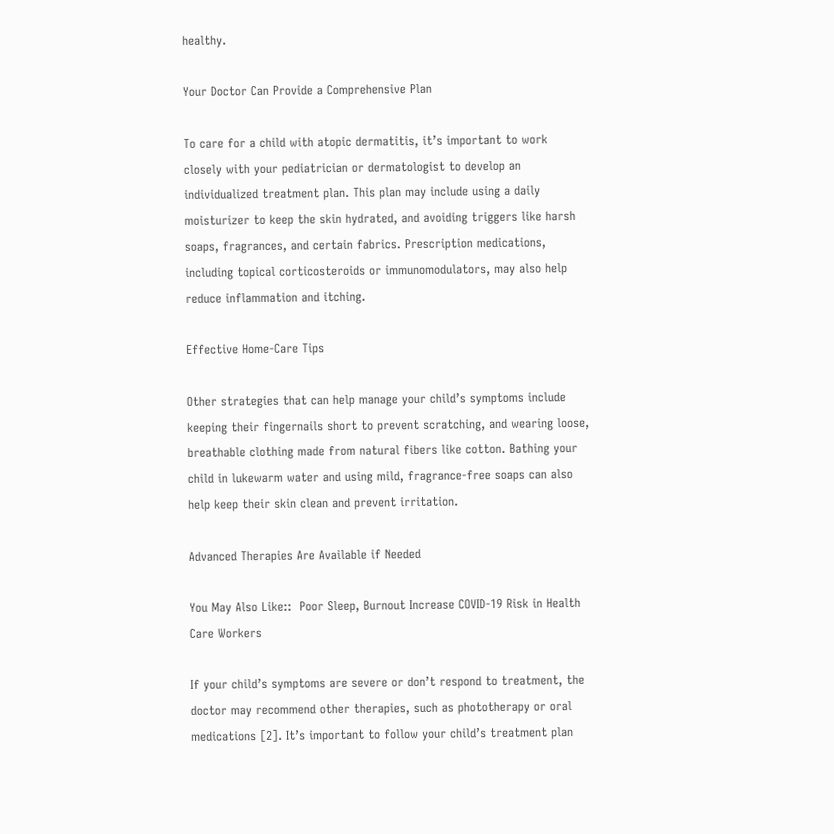healthy.

Your Doctor Can Provide a Comprehensive Plan

To care for a child with atopic dermatitis, it’s important to work closely with your pediatrician or dermatologist to develop an individualized treatment plan. This plan may include using a daily moisturizer to keep the skin hydrated, and avoiding triggers like harsh soaps, fragrances, and certain fabrics. Prescription medications, including topical corticosteroids or immunomodulators, may also help reduce inflammation and itching.

Effective Home-Care Tips

Other strategies that can help manage your child’s symptoms include keeping their fingernails short to prevent scratching, and wearing loose, breathable clothing made from natural fibers like cotton. Bathing your child in lukewarm water and using mild, fragrance-free soaps can also help keep their skin clean and prevent irritation.

Advanced Therapies Are Available if Needed

You May Also Like::  Poor Sleep, Burnout Increase COVID-19 Risk in Health Care Workers

If your child’s symptoms are severe or don’t respond to treatment, the doctor may recommend other therapies, such as phototherapy or oral medications [2]. It’s important to follow your child’s treatment plan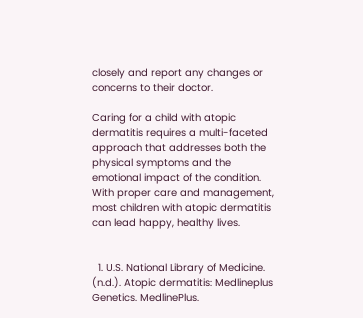closely and report any changes or concerns to their doctor.

Caring for a child with atopic dermatitis requires a multi-faceted approach that addresses both the physical symptoms and the emotional impact of the condition. With proper care and management, most children with atopic dermatitis can lead happy, healthy lives.


  1. U.S. National Library of Medicine. (n.d.). Atopic dermatitis: Medlineplus Genetics. MedlinePlus.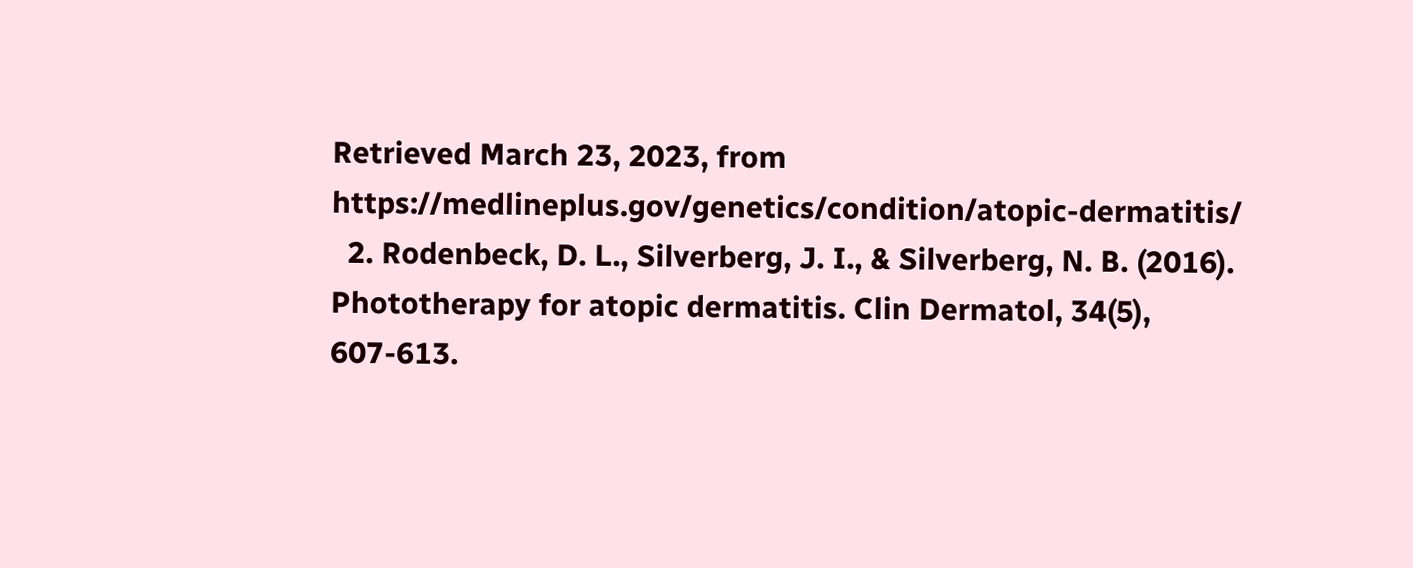Retrieved March 23, 2023, from https://medlineplus.gov/genetics/condition/atopic-dermatitis/
  2. Rodenbeck, D. L., Silverberg, J. I., & Silverberg, N. B. (2016). Phototherapy for atopic dermatitis. Clin Dermatol, 34(5), 607-613.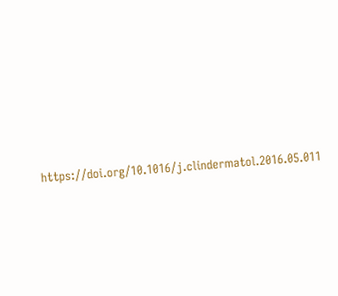https://doi.org/10.1016/j.clindermatol.2016.05.011